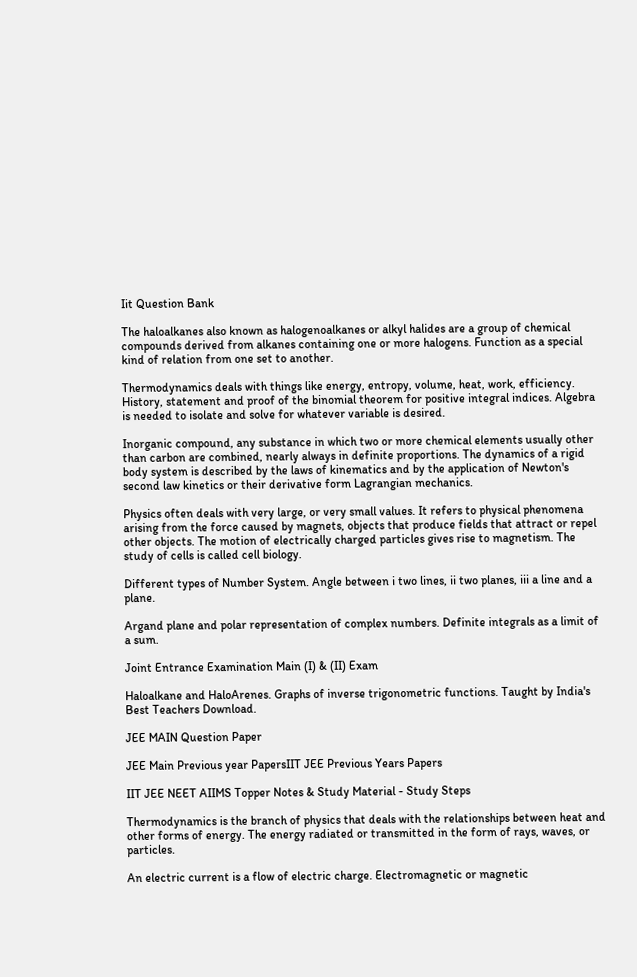Iit Question Bank

The haloalkanes also known as halogenoalkanes or alkyl halides are a group of chemical compounds derived from alkanes containing one or more halogens. Function as a special kind of relation from one set to another.

Thermodynamics deals with things like energy, entropy, volume, heat, work, efficiency. History, statement and proof of the binomial theorem for positive integral indices. Algebra is needed to isolate and solve for whatever variable is desired.

Inorganic compound, any substance in which two or more chemical elements usually other than carbon are combined, nearly always in definite proportions. The dynamics of a rigid body system is described by the laws of kinematics and by the application of Newton's second law kinetics or their derivative form Lagrangian mechanics.

Physics often deals with very large, or very small values. It refers to physical phenomena arising from the force caused by magnets, objects that produce fields that attract or repel other objects. The motion of electrically charged particles gives rise to magnetism. The study of cells is called cell biology.

Different types of Number System. Angle between i two lines, ii two planes, iii a line and a plane.

Argand plane and polar representation of complex numbers. Definite integrals as a limit of a sum.

Joint Entrance Examination Main (I) & (II) Exam

Haloalkane and HaloArenes. Graphs of inverse trigonometric functions. Taught by India's Best Teachers Download.

JEE MAIN Question Paper

JEE Main Previous year PapersIIT JEE Previous Years Papers

IIT JEE NEET AIIMS Topper Notes & Study Material - Study Steps

Thermodynamics is the branch of physics that deals with the relationships between heat and other forms of energy. The energy radiated or transmitted in the form of rays, waves, or particles.

An electric current is a flow of electric charge. Electromagnetic or magnetic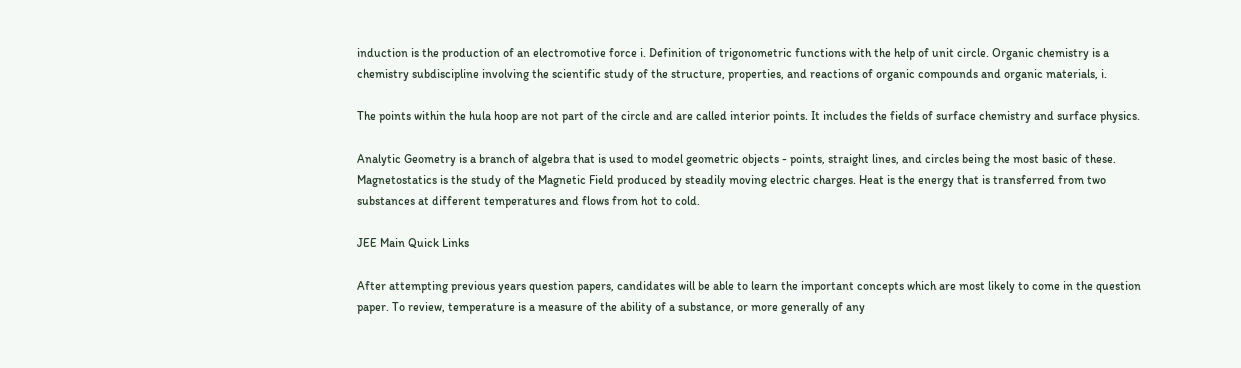induction is the production of an electromotive force i. Definition of trigonometric functions with the help of unit circle. Organic chemistry is a chemistry subdiscipline involving the scientific study of the structure, properties, and reactions of organic compounds and organic materials, i.

The points within the hula hoop are not part of the circle and are called interior points. It includes the fields of surface chemistry and surface physics.

Analytic Geometry is a branch of algebra that is used to model geometric objects - points, straight lines, and circles being the most basic of these. Magnetostatics is the study of the Magnetic Field produced by steadily moving electric charges. Heat is the energy that is transferred from two substances at different temperatures and flows from hot to cold.

JEE Main Quick Links

After attempting previous years question papers, candidates will be able to learn the important concepts which are most likely to come in the question paper. To review, temperature is a measure of the ability of a substance, or more generally of any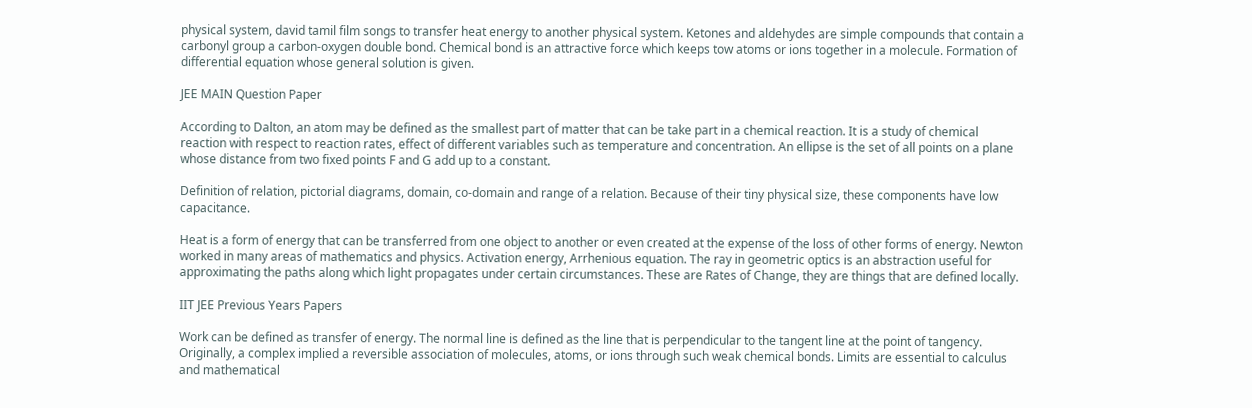physical system, david tamil film songs to transfer heat energy to another physical system. Ketones and aldehydes are simple compounds that contain a carbonyl group a carbon-oxygen double bond. Chemical bond is an attractive force which keeps tow atoms or ions together in a molecule. Formation of differential equation whose general solution is given.

JEE MAIN Question Paper

According to Dalton, an atom may be defined as the smallest part of matter that can be take part in a chemical reaction. It is a study of chemical reaction with respect to reaction rates, effect of different variables such as temperature and concentration. An ellipse is the set of all points on a plane whose distance from two fixed points F and G add up to a constant.

Definition of relation, pictorial diagrams, domain, co-domain and range of a relation. Because of their tiny physical size, these components have low capacitance.

Heat is a form of energy that can be transferred from one object to another or even created at the expense of the loss of other forms of energy. Newton worked in many areas of mathematics and physics. Activation energy, Arrhenious equation. The ray in geometric optics is an abstraction useful for approximating the paths along which light propagates under certain circumstances. These are Rates of Change, they are things that are defined locally.

IIT JEE Previous Years Papers

Work can be defined as transfer of energy. The normal line is defined as the line that is perpendicular to the tangent line at the point of tangency. Originally, a complex implied a reversible association of molecules, atoms, or ions through such weak chemical bonds. Limits are essential to calculus and mathematical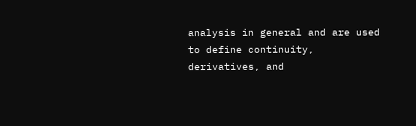analysis in general and are used to define continuity, derivatives, and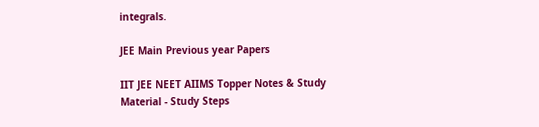integrals.

JEE Main Previous year Papers

IIT JEE NEET AIIMS Topper Notes & Study Material - Study Steps